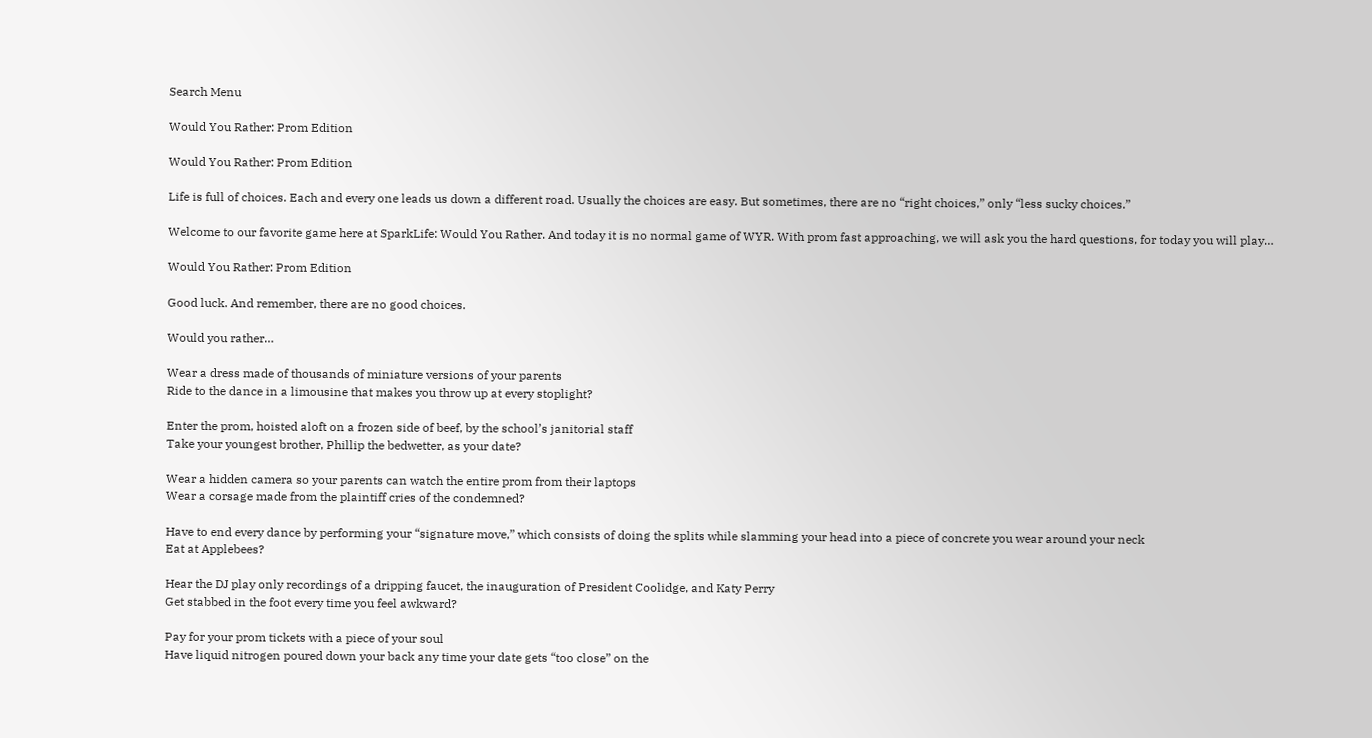Search Menu

Would You Rather: Prom Edition

Would You Rather: Prom Edition

Life is full of choices. Each and every one leads us down a different road. Usually the choices are easy. But sometimes, there are no “right choices,” only “less sucky choices.”

Welcome to our favorite game here at SparkLife: Would You Rather. And today it is no normal game of WYR. With prom fast approaching, we will ask you the hard questions, for today you will play…

Would You Rather: Prom Edition

Good luck. And remember, there are no good choices.

Would you rather…

Wear a dress made of thousands of miniature versions of your parents
Ride to the dance in a limousine that makes you throw up at every stoplight?

Enter the prom, hoisted aloft on a frozen side of beef, by the school’s janitorial staff
Take your youngest brother, Phillip the bedwetter, as your date?

Wear a hidden camera so your parents can watch the entire prom from their laptops
Wear a corsage made from the plaintiff cries of the condemned?

Have to end every dance by performing your “signature move,” which consists of doing the splits while slamming your head into a piece of concrete you wear around your neck
Eat at Applebees?

Hear the DJ play only recordings of a dripping faucet, the inauguration of President Coolidge, and Katy Perry
Get stabbed in the foot every time you feel awkward?

Pay for your prom tickets with a piece of your soul
Have liquid nitrogen poured down your back any time your date gets “too close” on the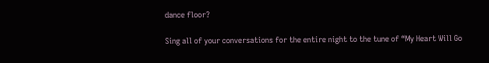dance floor?

Sing all of your conversations for the entire night to the tune of “My Heart Will Go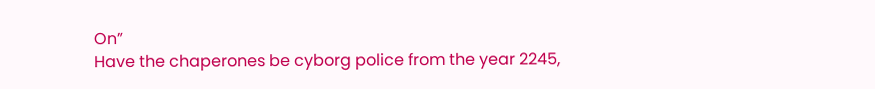On”
Have the chaperones be cyborg police from the year 2245,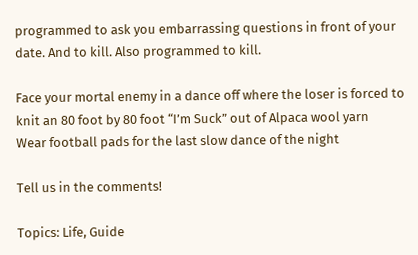programmed to ask you embarrassing questions in front of your date. And to kill. Also programmed to kill.

Face your mortal enemy in a dance off where the loser is forced to knit an 80 foot by 80 foot “I’m Suck” out of Alpaca wool yarn
Wear football pads for the last slow dance of the night

Tell us in the comments!

Topics: Life, Guide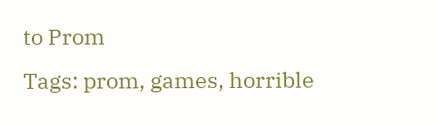to Prom
Tags: prom, games, horrible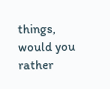things, would you rather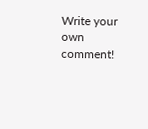Write your own comment!